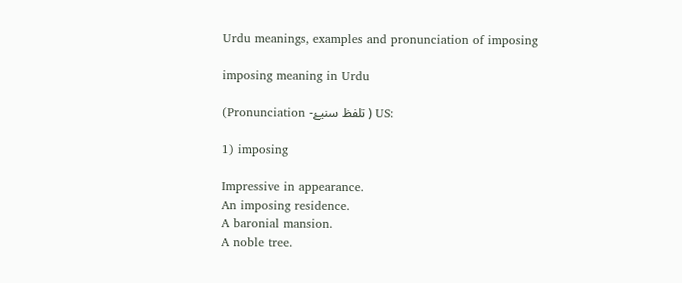Urdu meanings, examples and pronunciation of imposing

imposing meaning in Urdu

(Pronunciation -تلفظ سنیۓ ) US:

1) imposing

Impressive in appearance.
An imposing residence.
A baronial mansion.
A noble tree.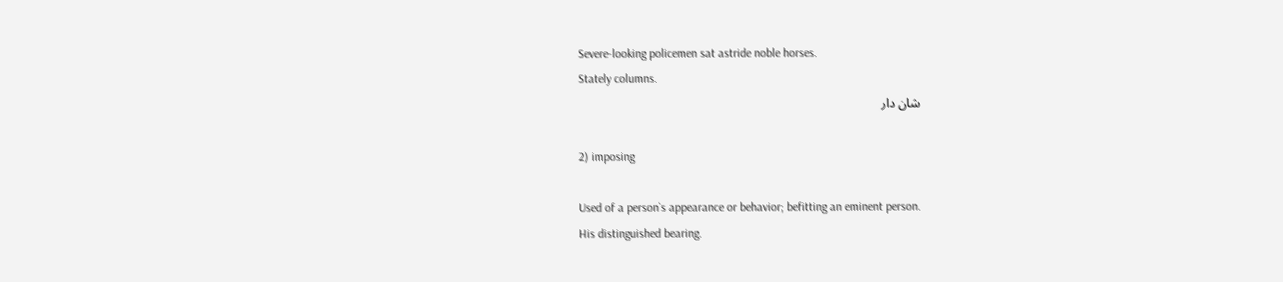Severe-looking policemen sat astride noble horses.
Stately columns.
شان دار

2) imposing

Used of a person`s appearance or behavior; befitting an eminent person.
His distinguished bearing.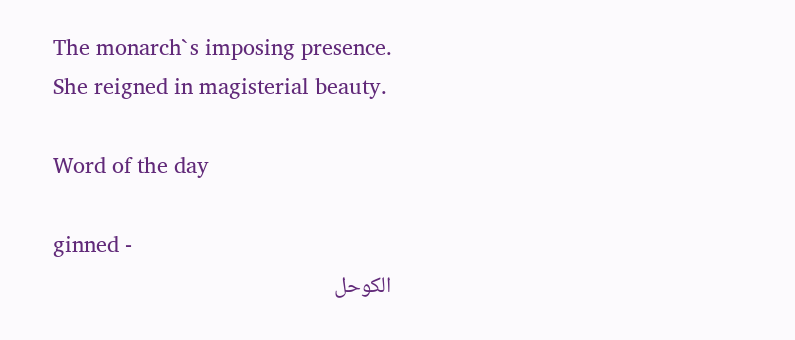The monarch`s imposing presence.
She reigned in magisterial beauty.

Word of the day

ginned -
الکوحل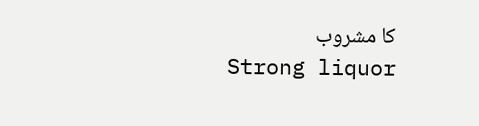کا مشروب
Strong liquor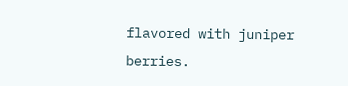flavored with juniper berries.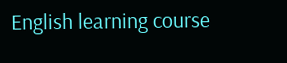English learning course